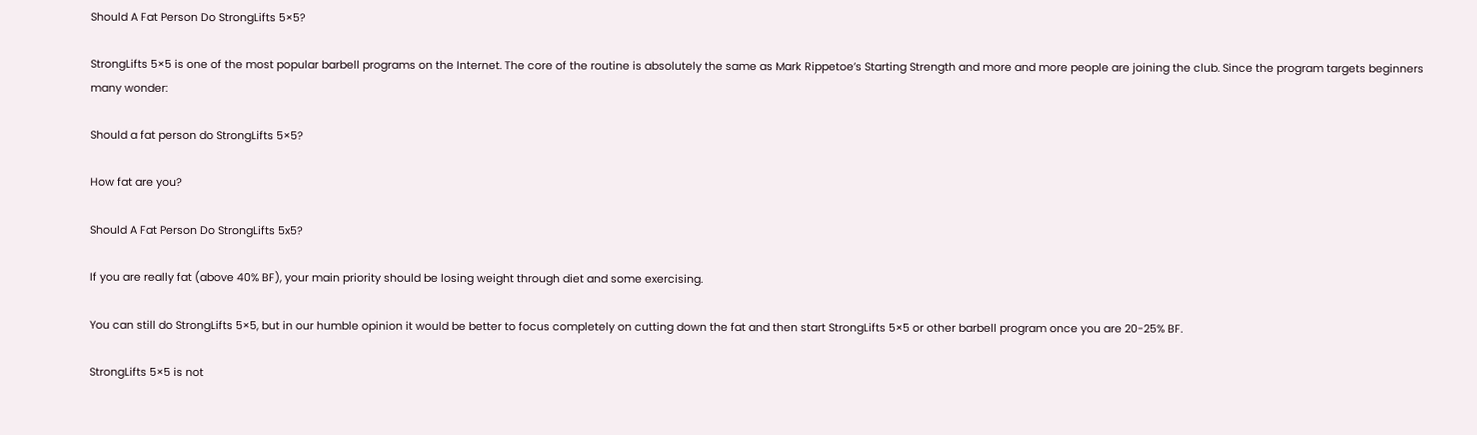Should A Fat Person Do StrongLifts 5×5?

StrongLifts 5×5 is one of the most popular barbell programs on the Internet. The core of the routine is absolutely the same as Mark Rippetoe’s Starting Strength and more and more people are joining the club. Since the program targets beginners many wonder:

Should a fat person do StrongLifts 5×5?

How fat are you?

Should A Fat Person Do StrongLifts 5x5?

If you are really fat (above 40% BF), your main priority should be losing weight through diet and some exercising.

You can still do StrongLifts 5×5, but in our humble opinion it would be better to focus completely on cutting down the fat and then start StrongLifts 5×5 or other barbell program once you are 20-25% BF.

StrongLifts 5×5 is not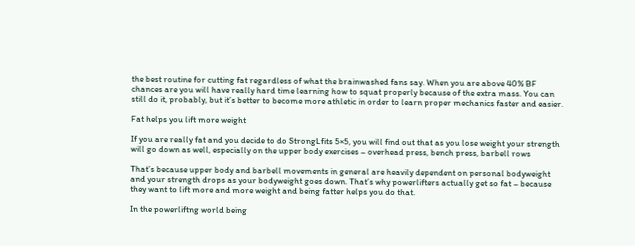the best routine for cutting fat regardless of what the brainwashed fans say. When you are above 40% BF chances are you will have really hard time learning how to squat properly because of the extra mass. You can still do it, probably, but it’s better to become more athletic in order to learn proper mechanics faster and easier.

Fat helps you lift more weight

If you are really fat and you decide to do StrongLfits 5×5, you will find out that as you lose weight your strength will go down as well, especially on the upper body exercises – overhead press, bench press, barbell rows

That’s because upper body and barbell movements in general are heavily dependent on personal bodyweight and your strength drops as your bodyweight goes down. That’s why powerlifters actually get so fat – because they want to lift more and more weight and being fatter helps you do that.

In the powerliftng world being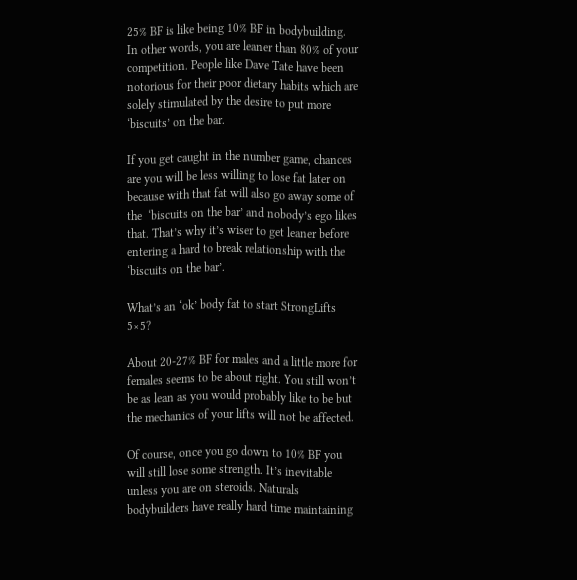25% BF is like being 10% BF in bodybuilding. In other words, you are leaner than 80% of your competition. People like Dave Tate have been notorious for their poor dietary habits which are solely stimulated by the desire to put more ‘biscuits’ on the bar.

If you get caught in the number game, chances are you will be less willing to lose fat later on because with that fat will also go away some of the  ‘biscuits on the bar’ and nobody’s ego likes that. That’s why it’s wiser to get leaner before entering a hard to break relationship with the ‘biscuits on the bar’.

What’s an ‘ok’ body fat to start StrongLifts 5×5?

About 20-27% BF for males and a little more for females seems to be about right. You still won’t be as lean as you would probably like to be but the mechanics of your lifts will not be affected.

Of course, once you go down to 10% BF you will still lose some strength. It’s inevitable unless you are on steroids. Naturals bodybuilders have really hard time maintaining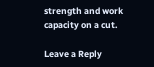strength and work capacity on a cut.

Leave a Reply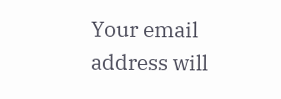Your email address will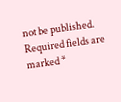not be published. Required fields are marked *